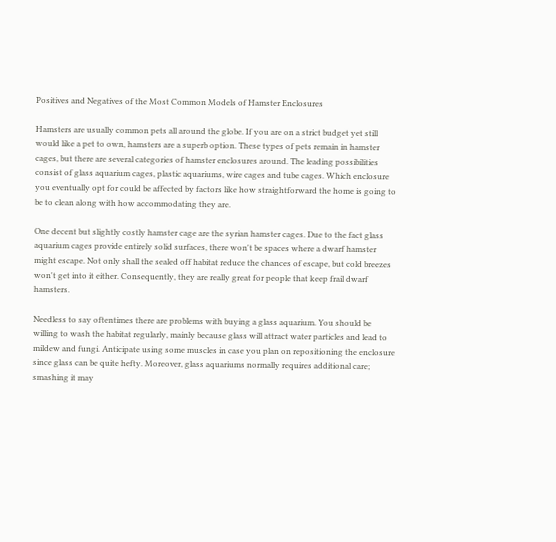Positives and Negatives of the Most Common Models of Hamster Enclosures

Hamsters are usually common pets all around the globe. If you are on a strict budget yet still would like a pet to own, hamsters are a superb option. These types of pets remain in hamster cages, but there are several categories of hamster enclosures around. The leading possibilities consist of glass aquarium cages, plastic aquariums, wire cages and tube cages. Which enclosure you eventually opt for could be affected by factors like how straightforward the home is going to be to clean along with how accommodating they are.

One decent but slightly costly hamster cage are the syrian hamster cages. Due to the fact glass aquarium cages provide entirely solid surfaces, there won't be spaces where a dwarf hamster might escape. Not only shall the sealed off habitat reduce the chances of escape, but cold breezes won't get into it either. Consequently, they are really great for people that keep frail dwarf hamsters.

Needless to say oftentimes there are problems with buying a glass aquarium. You should be willing to wash the habitat regularly, mainly because glass will attract water particles and lead to mildew and fungi. Anticipate using some muscles in case you plan on repositioning the enclosure since glass can be quite hefty. Moreover, glass aquariums normally requires additional care; smashing it may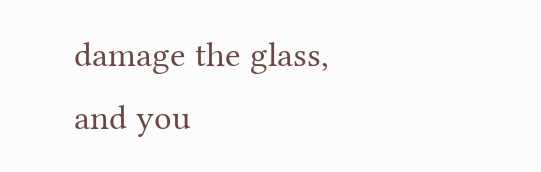damage the glass, and you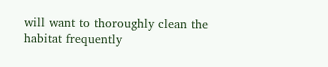will want to thoroughly clean the habitat frequently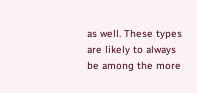as well. These types are likely to always be among the more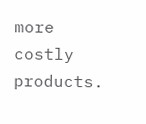more costly products.